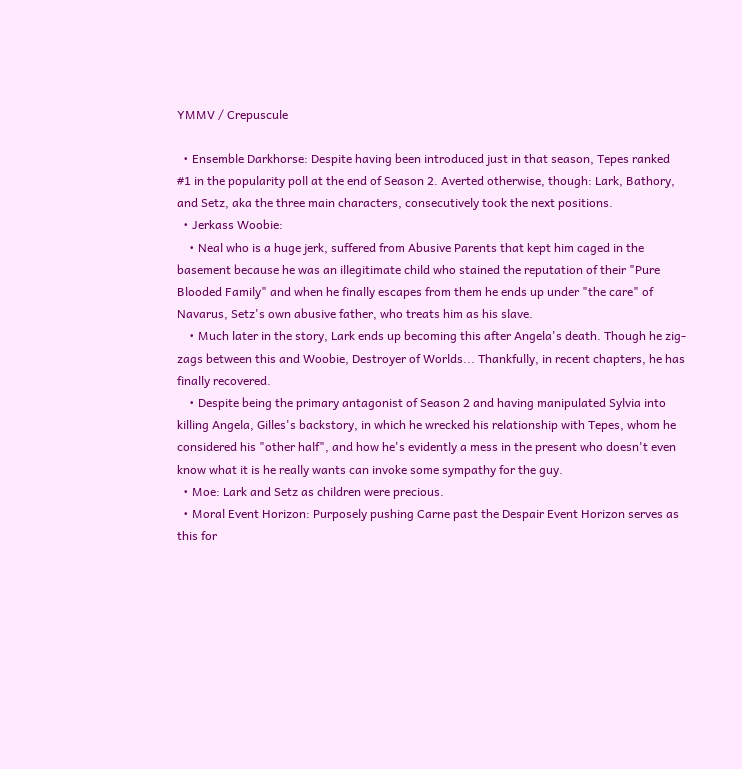YMMV / Crepuscule

  • Ensemble Darkhorse: Despite having been introduced just in that season, Tepes ranked #1 in the popularity poll at the end of Season 2. Averted otherwise, though: Lark, Bathory, and Setz, aka the three main characters, consecutively took the next positions.
  • Jerkass Woobie:
    • Neal who is a huge jerk, suffered from Abusive Parents that kept him caged in the basement because he was an illegitimate child who stained the reputation of their "Pure Blooded Family" and when he finally escapes from them he ends up under "the care" of Navarus, Setz's own abusive father, who treats him as his slave.
    • Much later in the story, Lark ends up becoming this after Angela's death. Though he zig-zags between this and Woobie, Destroyer of Worlds... Thankfully, in recent chapters, he has finally recovered.
    • Despite being the primary antagonist of Season 2 and having manipulated Sylvia into killing Angela, Gilles's backstory, in which he wrecked his relationship with Tepes, whom he considered his "other half", and how he's evidently a mess in the present who doesn't even know what it is he really wants can invoke some sympathy for the guy.
  • Moe: Lark and Setz as children were precious.
  • Moral Event Horizon: Purposely pushing Carne past the Despair Event Horizon serves as this for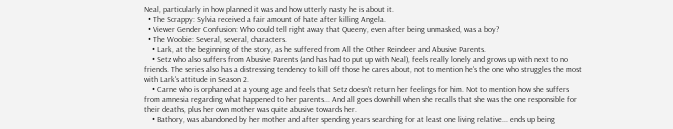Neal, particularly in how planned it was and how utterly nasty he is about it.
  • The Scrappy: Sylvia received a fair amount of hate after killing Angela.
  • Viewer Gender Confusion: Who could tell right away that Queeny, even after being unmasked, was a boy?
  • The Woobie: Several, several, characters.
    • Lark, at the beginning of the story, as he suffered from All the Other Reindeer and Abusive Parents.
    • Setz who also suffers from Abusive Parents (and has had to put up with Neal), feels really lonely and grows up with next to no friends. The series also has a distressing tendency to kill off those he cares about, not to mention he's the one who struggles the most with Lark's attitude in Season 2.
    • Carne who is orphaned at a young age and feels that Setz doesn't return her feelings for him. Not to mention how she suffers from amnesia regarding what happened to her parents... And all goes downhill when she recalls that she was the one responsible for their deaths, plus her own mother was quite abusive towards her.
    • Bathory, was abandoned by her mother and after spending years searching for at least one living relative... ends up being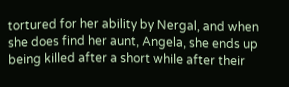tortured for her ability by Nergal, and when she does find her aunt, Angela, she ends up being killed after a short while after their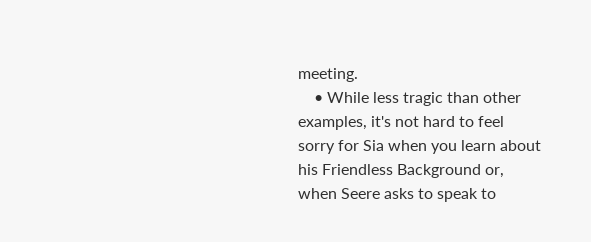meeting.
    • While less tragic than other examples, it's not hard to feel sorry for Sia when you learn about his Friendless Background or, when Seere asks to speak to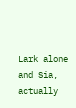Lark alone and Sia, actually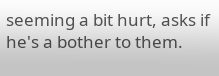seeming a bit hurt, asks if he's a bother to them.